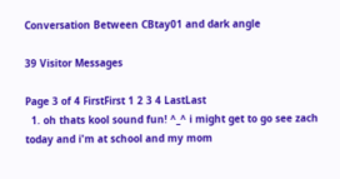Conversation Between CBtay01 and dark angle

39 Visitor Messages

Page 3 of 4 FirstFirst 1 2 3 4 LastLast
  1. oh thats kool sound fun! ^_^ i might get to go see zach today and i'm at school and my mom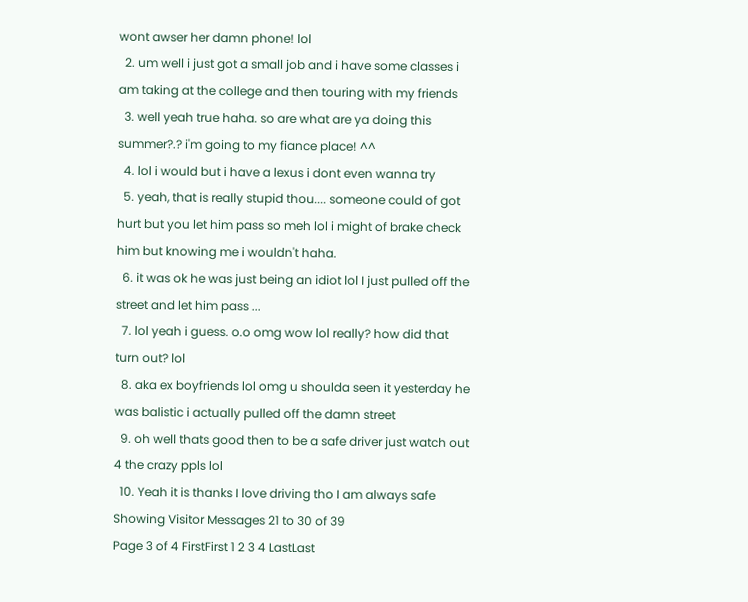wont awser her damn phone! lol
  2. um well i just got a small job and i have some classes i am taking at the college and then touring with my friends
  3. well yeah true haha. so are what are ya doing this summer?.? i'm going to my fiance place! ^^
  4. lol i would but i have a lexus i dont even wanna try
  5. yeah, that is really stupid thou.... someone could of got hurt but you let him pass so meh lol i might of brake check him but knowing me i wouldn't haha.
  6. it was ok he was just being an idiot lol I just pulled off the street and let him pass ...
  7. lol yeah i guess. o.o omg wow lol really? how did that turn out? lol
  8. aka ex boyfriends lol omg u shoulda seen it yesterday he was balistic i actually pulled off the damn street
  9. oh well thats good then to be a safe driver just watch out 4 the crazy ppls lol
  10. Yeah it is thanks I love driving tho I am always safe
Showing Visitor Messages 21 to 30 of 39
Page 3 of 4 FirstFirst 1 2 3 4 LastLast